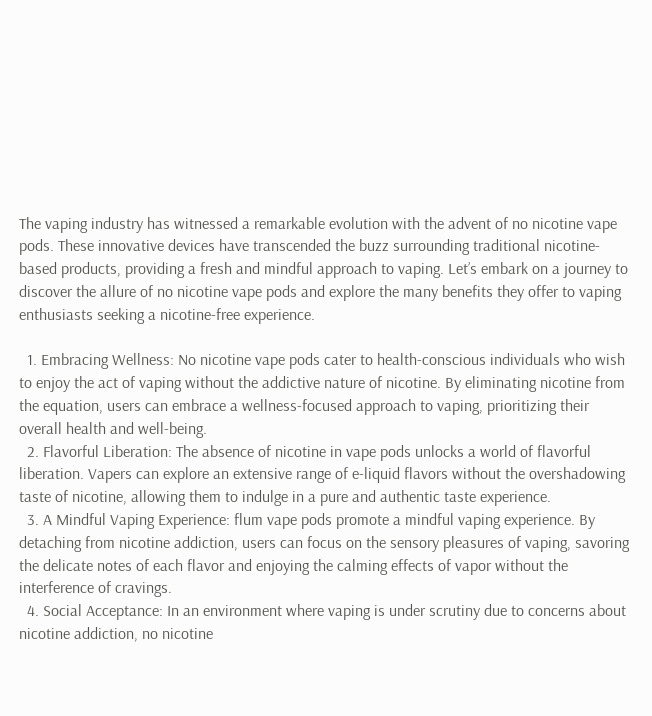The vaping industry has witnessed a remarkable evolution with the advent of no nicotine vape pods. These innovative devices have transcended the buzz surrounding traditional nicotine-based products, providing a fresh and mindful approach to vaping. Let’s embark on a journey to discover the allure of no nicotine vape pods and explore the many benefits they offer to vaping enthusiasts seeking a nicotine-free experience.

  1. Embracing Wellness: No nicotine vape pods cater to health-conscious individuals who wish to enjoy the act of vaping without the addictive nature of nicotine. By eliminating nicotine from the equation, users can embrace a wellness-focused approach to vaping, prioritizing their overall health and well-being.
  2. Flavorful Liberation: The absence of nicotine in vape pods unlocks a world of flavorful liberation. Vapers can explore an extensive range of e-liquid flavors without the overshadowing taste of nicotine, allowing them to indulge in a pure and authentic taste experience.
  3. A Mindful Vaping Experience: flum vape pods promote a mindful vaping experience. By detaching from nicotine addiction, users can focus on the sensory pleasures of vaping, savoring the delicate notes of each flavor and enjoying the calming effects of vapor without the interference of cravings.
  4. Social Acceptance: In an environment where vaping is under scrutiny due to concerns about nicotine addiction, no nicotine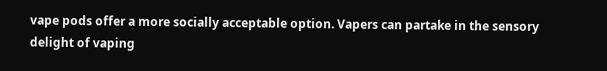vape pods offer a more socially acceptable option. Vapers can partake in the sensory delight of vaping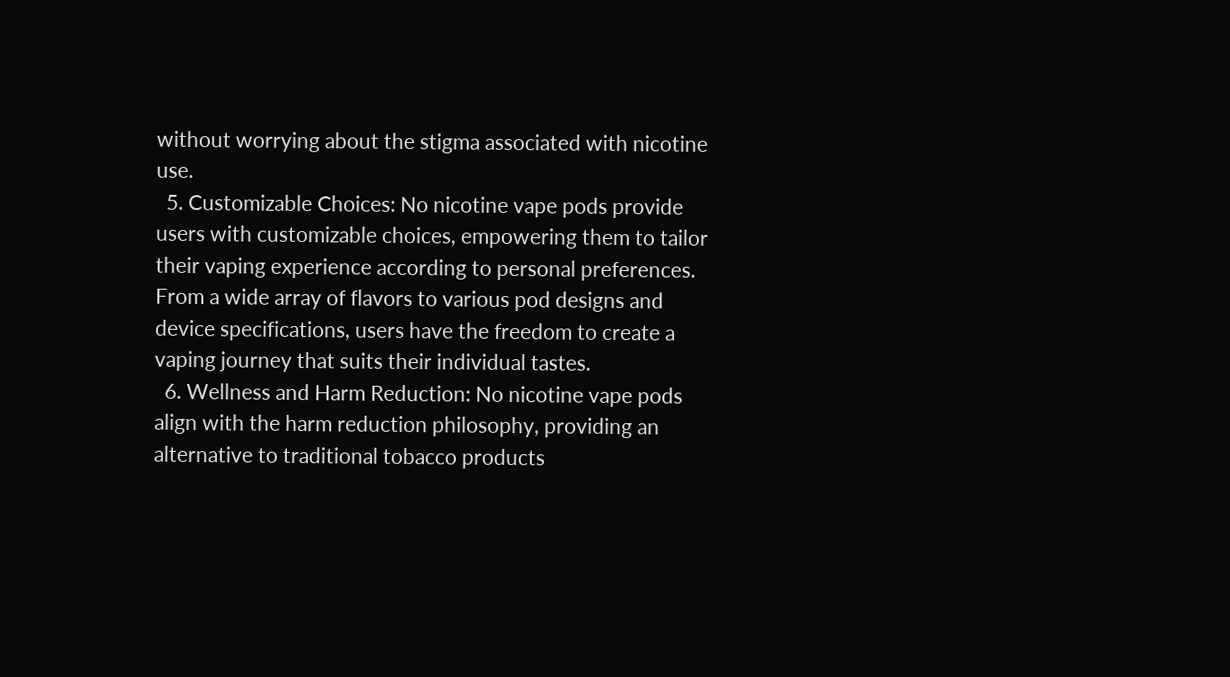without worrying about the stigma associated with nicotine use.
  5. Customizable Choices: No nicotine vape pods provide users with customizable choices, empowering them to tailor their vaping experience according to personal preferences. From a wide array of flavors to various pod designs and device specifications, users have the freedom to create a vaping journey that suits their individual tastes.
  6. Wellness and Harm Reduction: No nicotine vape pods align with the harm reduction philosophy, providing an alternative to traditional tobacco products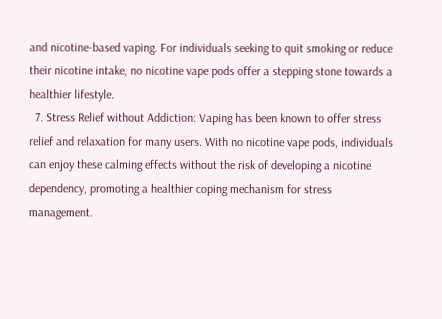and nicotine-based vaping. For individuals seeking to quit smoking or reduce their nicotine intake, no nicotine vape pods offer a stepping stone towards a healthier lifestyle.
  7. Stress Relief without Addiction: Vaping has been known to offer stress relief and relaxation for many users. With no nicotine vape pods, individuals can enjoy these calming effects without the risk of developing a nicotine dependency, promoting a healthier coping mechanism for stress management.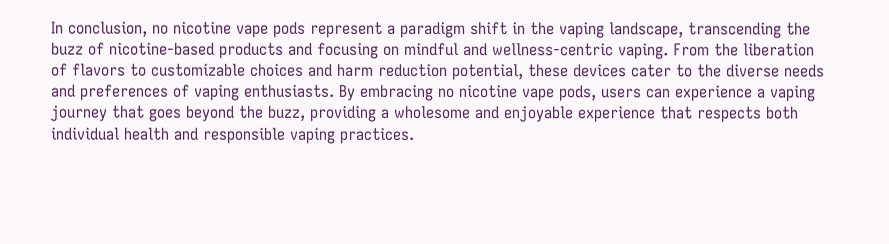In conclusion, no nicotine vape pods represent a paradigm shift in the vaping landscape, transcending the buzz of nicotine-based products and focusing on mindful and wellness-centric vaping. From the liberation of flavors to customizable choices and harm reduction potential, these devices cater to the diverse needs and preferences of vaping enthusiasts. By embracing no nicotine vape pods, users can experience a vaping journey that goes beyond the buzz, providing a wholesome and enjoyable experience that respects both individual health and responsible vaping practices.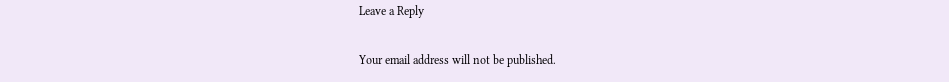Leave a Reply

Your email address will not be published.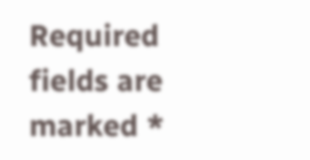Required fields are marked *